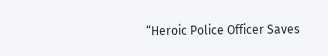“Heroic Police Officer Saves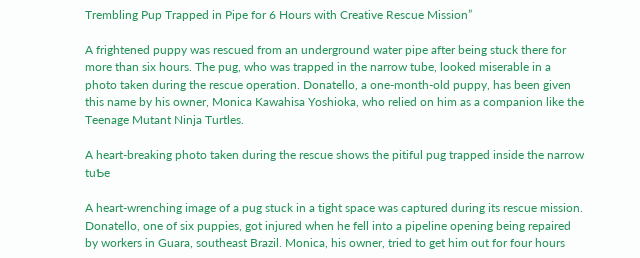Trembling Pup Trapped in Pipe for 6 Hours with Creative Rescue Mission”

A frightened puppy was rescued from an underground water pipe after being stuck there for more than six hours. The pug, who was trapped in the narrow tube, looked miserable in a photo taken during the rescue operation. Donatello, a one-month-old puppy, has been given this name by his owner, Monica Kawahisa Yoshioka, who relied on him as a companion like the Teenage Mutant Ninja Turtles.

A heart-breaking photo taken during the rescue shows the pitiful pug trapped inside the narrow tuƄe

A heart-wrenching image of a pug stuck in a tight space was captured during its rescue mission. Donatello, one of six puppies, got injured when he fell into a pipeline opening being repaired by workers in Guara, southeast Brazil. Monica, his owner, tried to get him out for four hours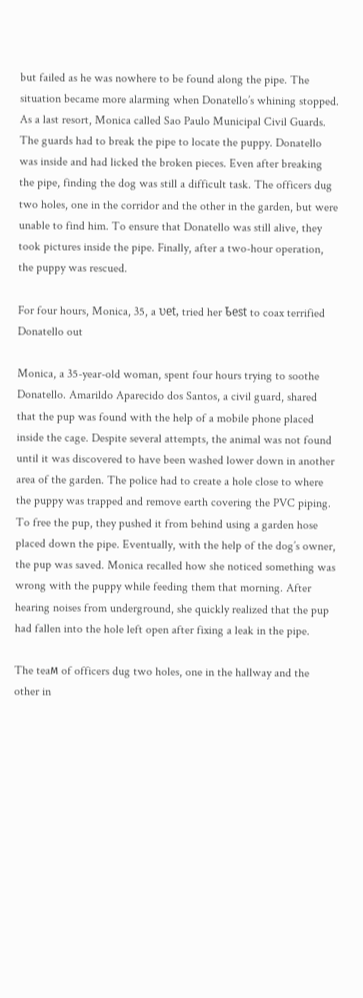but failed as he was nowhere to be found along the pipe. The situation became more alarming when Donatello’s whining stopped. As a last resort, Monica called Sao Paulo Municipal Civil Guards. The guards had to break the pipe to locate the puppy. Donatello was inside and had licked the broken pieces. Even after breaking the pipe, finding the dog was still a difficult task. The officers dug two holes, one in the corridor and the other in the garden, but were unable to find him. To ensure that Donatello was still alive, they took pictures inside the pipe. Finally, after a two-hour operation, the puppy was rescued.

For four hours, Monica, 35, a ʋet, tried her Ƅest to coax terrified Donatello out

Monica, a 35-year-old woman, spent four hours trying to soothe Donatello. Amarildo Aparecido dos Santos, a civil guard, shared that the pup was found with the help of a mobile phone placed inside the cage. Despite several attempts, the animal was not found until it was discovered to have been washed lower down in another area of the garden. The police had to create a hole close to where the puppy was trapped and remove earth covering the PVC piping. To free the pup, they pushed it from behind using a garden hose placed down the pipe. Eventually, with the help of the dog’s owner, the pup was saved. Monica recalled how she noticed something was wrong with the puppy while feeding them that morning. After hearing noises from underground, she quickly realized that the pup had fallen into the hole left open after fixing a leak in the pipe.

The teaм of officers dug two holes, one in the hallway and the other in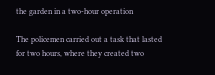the garden in a two-hour operation

The policemen carried out a task that lasted for two hours, where they created two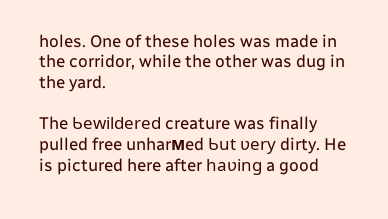holes. One of these holes was made in the corridor, while the other was dug in the yard.

The Ƅewildered creature was finally pulled free unharмed Ƅut ʋery dirty. He is pictured here after haʋing a good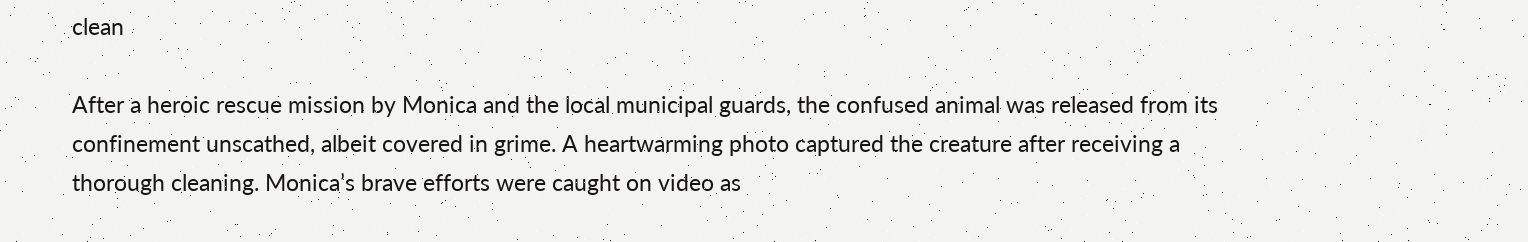clean

After a heroic rescue mission by Monica and the local municipal guards, the confused animal was released from its confinement unscathed, albeit covered in grime. A heartwarming photo captured the creature after receiving a thorough cleaning. Monica’s brave efforts were caught on video as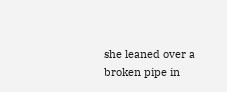she leaned over a broken pipe in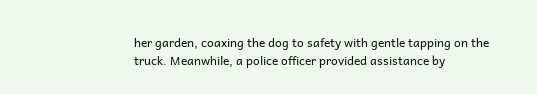her garden, coaxing the dog to safety with gentle tapping on the truck. Meanwhile, a police officer provided assistance by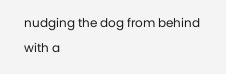nudging the dog from behind with a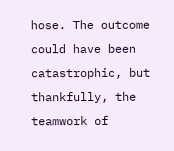hose. The outcome could have been catastrophic, but thankfully, the teamwork of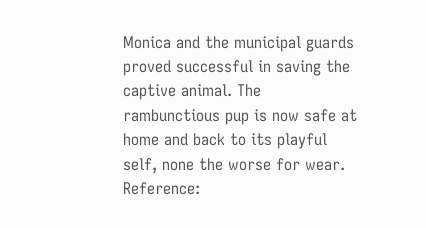Monica and the municipal guards proved successful in saving the captive animal. The rambunctious pup is now safe at home and back to its playful self, none the worse for wear. Reference: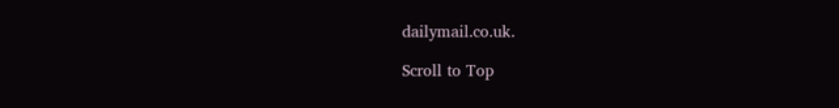dailymail.co.uk.

Scroll to Top